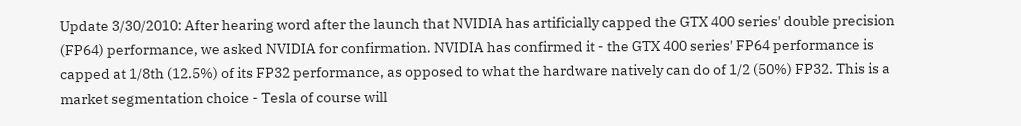Update 3/30/2010: After hearing word after the launch that NVIDIA has artificially capped the GTX 400 series' double precision (FP64) performance, we asked NVIDIA for confirmation. NVIDIA has confirmed it - the GTX 400 series' FP64 performance is capped at 1/8th (12.5%) of its FP32 performance, as opposed to what the hardware natively can do of 1/2 (50%) FP32. This is a market segmentation choice - Tesla of course will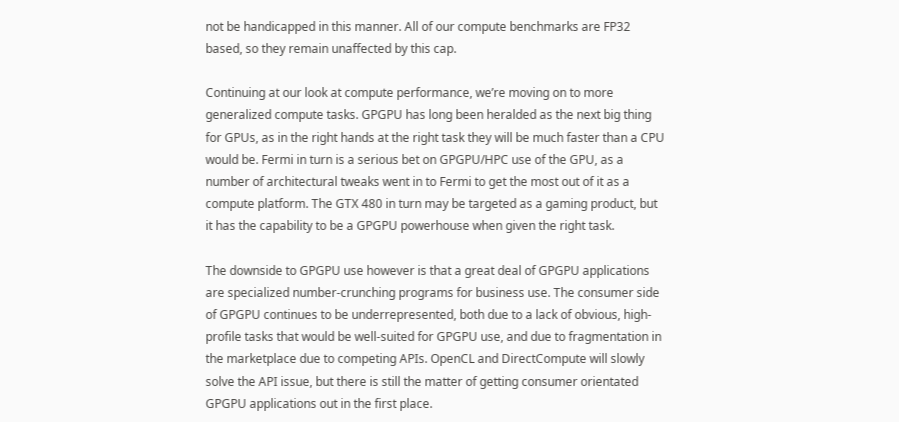not be handicapped in this manner. All of our compute benchmarks are FP32 based, so they remain unaffected by this cap.

Continuing at our look at compute performance, we’re moving on to more generalized compute tasks. GPGPU has long been heralded as the next big thing for GPUs, as in the right hands at the right task they will be much faster than a CPU would be. Fermi in turn is a serious bet on GPGPU/HPC use of the GPU, as a number of architectural tweaks went in to Fermi to get the most out of it as a compute platform. The GTX 480 in turn may be targeted as a gaming product, but it has the capability to be a GPGPU powerhouse when given the right task.

The downside to GPGPU use however is that a great deal of GPGPU applications are specialized number-crunching programs for business use. The consumer side of GPGPU continues to be underrepresented, both due to a lack of obvious, high-profile tasks that would be well-suited for GPGPU use, and due to fragmentation in the marketplace due to competing APIs. OpenCL and DirectCompute will slowly solve the API issue, but there is still the matter of getting consumer orientated GPGPU applications out in the first place.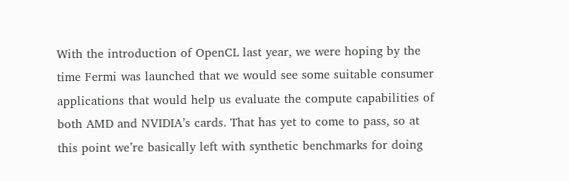With the introduction of OpenCL last year, we were hoping by the time Fermi was launched that we would see some suitable consumer applications that would help us evaluate the compute capabilities of both AMD and NVIDIA’s cards. That has yet to come to pass, so at this point we’re basically left with synthetic benchmarks for doing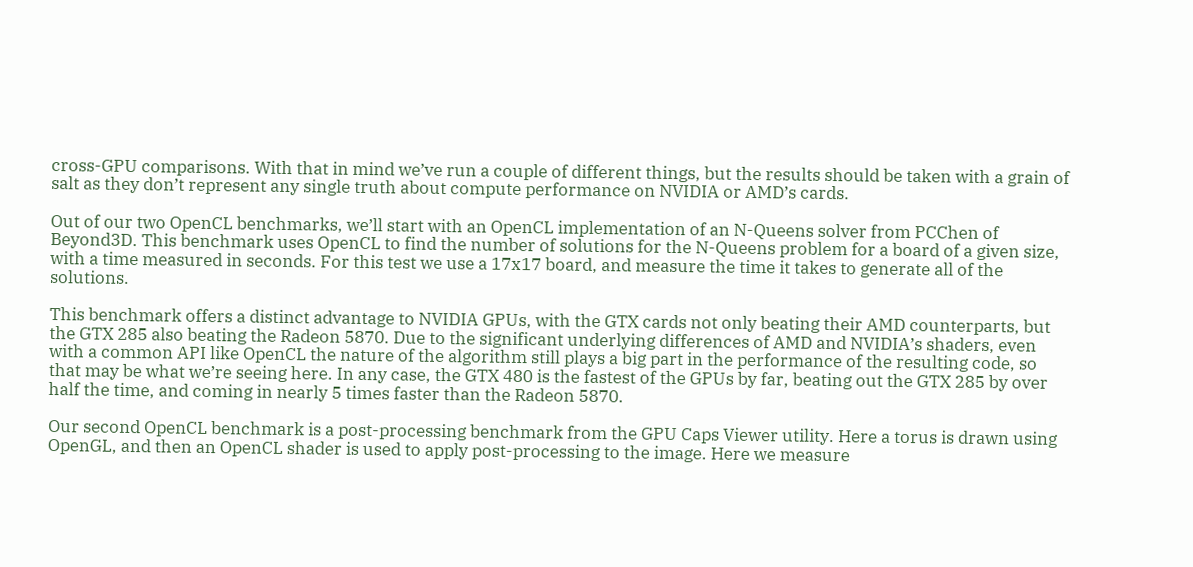cross-GPU comparisons. With that in mind we’ve run a couple of different things, but the results should be taken with a grain of salt as they don’t represent any single truth about compute performance on NVIDIA or AMD’s cards.

Out of our two OpenCL benchmarks, we’ll start with an OpenCL implementation of an N-Queens solver from PCChen of Beyond3D. This benchmark uses OpenCL to find the number of solutions for the N-Queens problem for a board of a given size, with a time measured in seconds. For this test we use a 17x17 board, and measure the time it takes to generate all of the solutions.

This benchmark offers a distinct advantage to NVIDIA GPUs, with the GTX cards not only beating their AMD counterparts, but the GTX 285 also beating the Radeon 5870. Due to the significant underlying differences of AMD and NVIDIA’s shaders, even with a common API like OpenCL the nature of the algorithm still plays a big part in the performance of the resulting code, so that may be what we’re seeing here. In any case, the GTX 480 is the fastest of the GPUs by far, beating out the GTX 285 by over half the time, and coming in nearly 5 times faster than the Radeon 5870.

Our second OpenCL benchmark is a post-processing benchmark from the GPU Caps Viewer utility. Here a torus is drawn using OpenGL, and then an OpenCL shader is used to apply post-processing to the image. Here we measure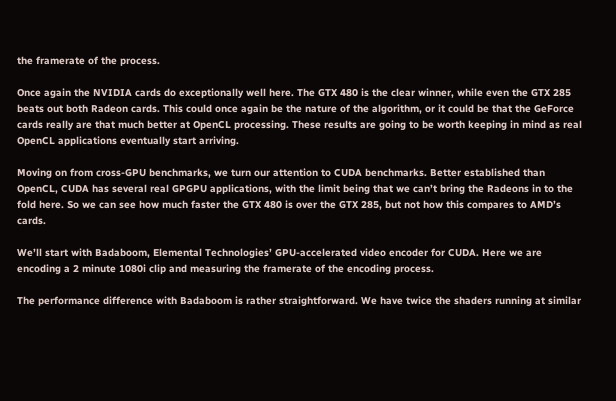the framerate of the process.

Once again the NVIDIA cards do exceptionally well here. The GTX 480 is the clear winner, while even the GTX 285 beats out both Radeon cards. This could once again be the nature of the algorithm, or it could be that the GeForce cards really are that much better at OpenCL processing. These results are going to be worth keeping in mind as real OpenCL applications eventually start arriving.

Moving on from cross-GPU benchmarks, we turn our attention to CUDA benchmarks. Better established than OpenCL, CUDA has several real GPGPU applications, with the limit being that we can’t bring the Radeons in to the fold here. So we can see how much faster the GTX 480 is over the GTX 285, but not how this compares to AMD’s cards.

We’ll start with Badaboom, Elemental Technologies’ GPU-accelerated video encoder for CUDA. Here we are encoding a 2 minute 1080i clip and measuring the framerate of the encoding process.

The performance difference with Badaboom is rather straightforward. We have twice the shaders running at similar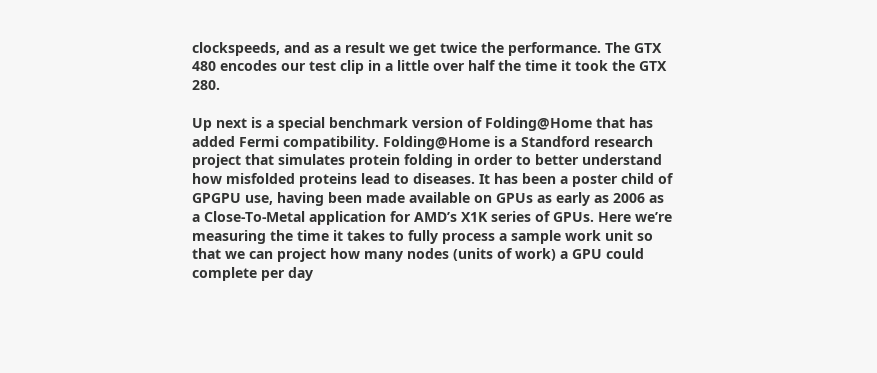clockspeeds, and as a result we get twice the performance. The GTX 480 encodes our test clip in a little over half the time it took the GTX 280.

Up next is a special benchmark version of Folding@Home that has added Fermi compatibility. Folding@Home is a Standford research project that simulates protein folding in order to better understand how misfolded proteins lead to diseases. It has been a poster child of GPGPU use, having been made available on GPUs as early as 2006 as a Close-To-Metal application for AMD’s X1K series of GPUs. Here we’re measuring the time it takes to fully process a sample work unit so that we can project how many nodes (units of work) a GPU could complete per day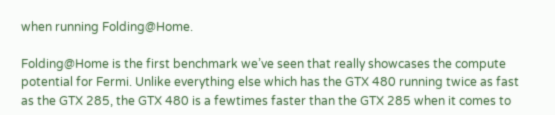when running Folding@Home.

Folding@Home is the first benchmark we’ve seen that really showcases the compute potential for Fermi. Unlike everything else which has the GTX 480 running twice as fast as the GTX 285, the GTX 480 is a fewtimes faster than the GTX 285 when it comes to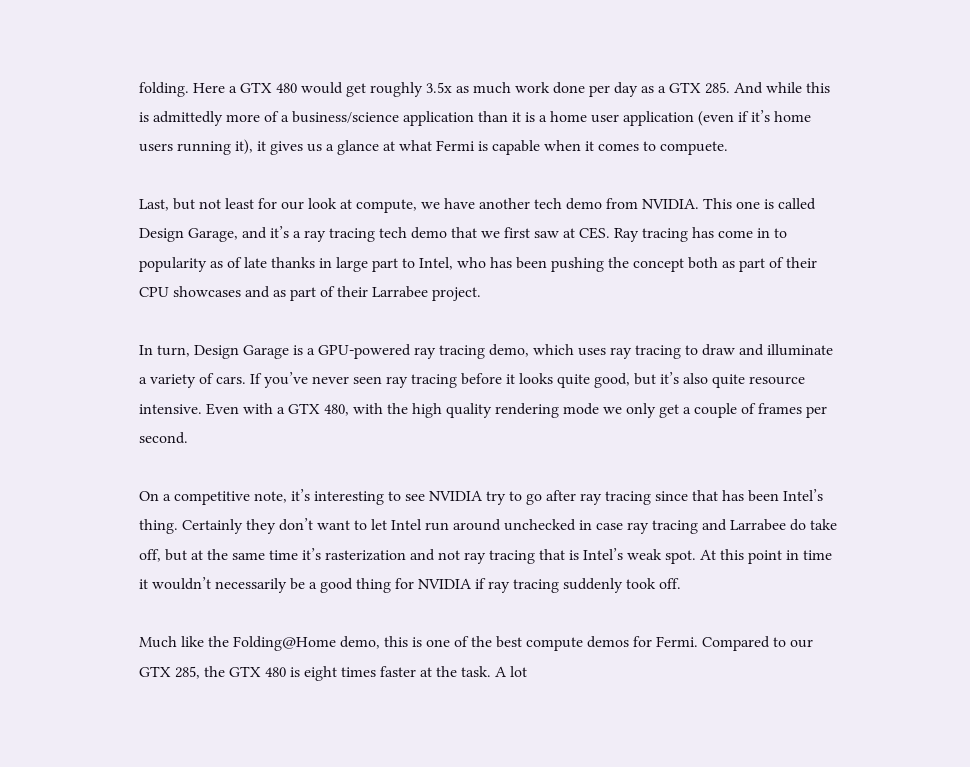folding. Here a GTX 480 would get roughly 3.5x as much work done per day as a GTX 285. And while this is admittedly more of a business/science application than it is a home user application (even if it’s home users running it), it gives us a glance at what Fermi is capable when it comes to compuete.

Last, but not least for our look at compute, we have another tech demo from NVIDIA. This one is called Design Garage, and it’s a ray tracing tech demo that we first saw at CES. Ray tracing has come in to popularity as of late thanks in large part to Intel, who has been pushing the concept both as part of their CPU showcases and as part of their Larrabee project.

In turn, Design Garage is a GPU-powered ray tracing demo, which uses ray tracing to draw and illuminate a variety of cars. If you’ve never seen ray tracing before it looks quite good, but it’s also quite resource intensive. Even with a GTX 480, with the high quality rendering mode we only get a couple of frames per second.

On a competitive note, it’s interesting to see NVIDIA try to go after ray tracing since that has been Intel’s thing. Certainly they don’t want to let Intel run around unchecked in case ray tracing and Larrabee do take off, but at the same time it’s rasterization and not ray tracing that is Intel’s weak spot. At this point in time it wouldn’t necessarily be a good thing for NVIDIA if ray tracing suddenly took off.

Much like the Folding@Home demo, this is one of the best compute demos for Fermi. Compared to our GTX 285, the GTX 480 is eight times faster at the task. A lot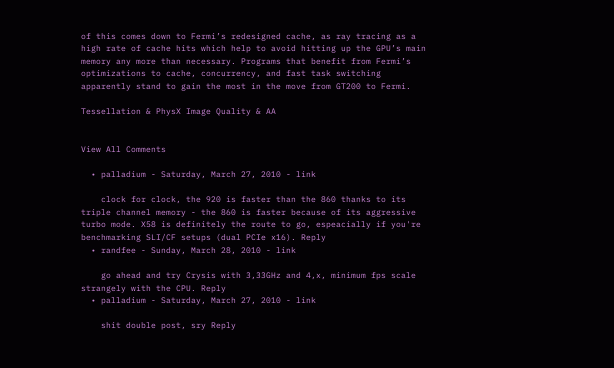of this comes down to Fermi’s redesigned cache, as ray tracing as a high rate of cache hits which help to avoid hitting up the GPU’s main memory any more than necessary. Programs that benefit from Fermi’s optimizations to cache, concurrency, and fast task switching apparently stand to gain the most in the move from GT200 to Fermi.

Tessellation & PhysX Image Quality & AA


View All Comments

  • palladium - Saturday, March 27, 2010 - link

    clock for clock, the 920 is faster than the 860 thanks to its triple channel memory - the 860 is faster because of its aggressive turbo mode. X58 is definitely the route to go, espeacially if you're benchmarking SLI/CF setups (dual PCIe x16). Reply
  • randfee - Sunday, March 28, 2010 - link

    go ahead and try Crysis with 3,33GHz and 4,x, minimum fps scale strangely with the CPU. Reply
  • palladium - Saturday, March 27, 2010 - link

    shit double post, sry Reply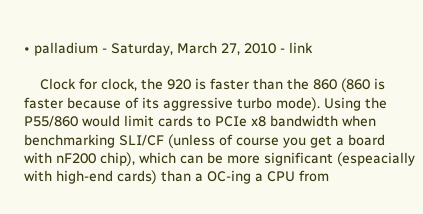• palladium - Saturday, March 27, 2010 - link

    Clock for clock, the 920 is faster than the 860 (860 is faster because of its aggressive turbo mode). Using the P55/860 would limit cards to PCIe x8 bandwidth when benchmarking SLI/CF (unless of course you get a board with nF200 chip), which can be more significant (espeacially with high-end cards) than a OC-ing a CPU from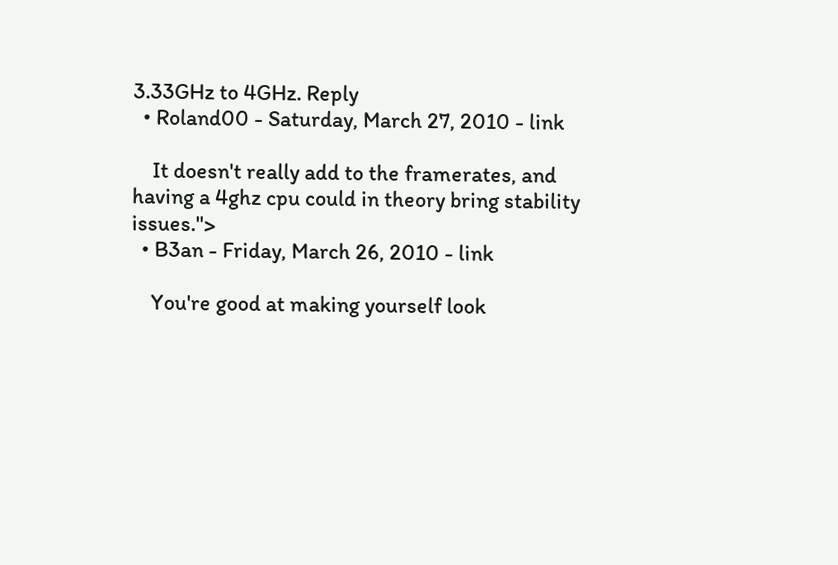3.33GHz to 4GHz. Reply
  • Roland00 - Saturday, March 27, 2010 - link

    It doesn't really add to the framerates, and having a 4ghz cpu could in theory bring stability issues.">
  • B3an - Friday, March 26, 2010 - link

    You're good at making yourself look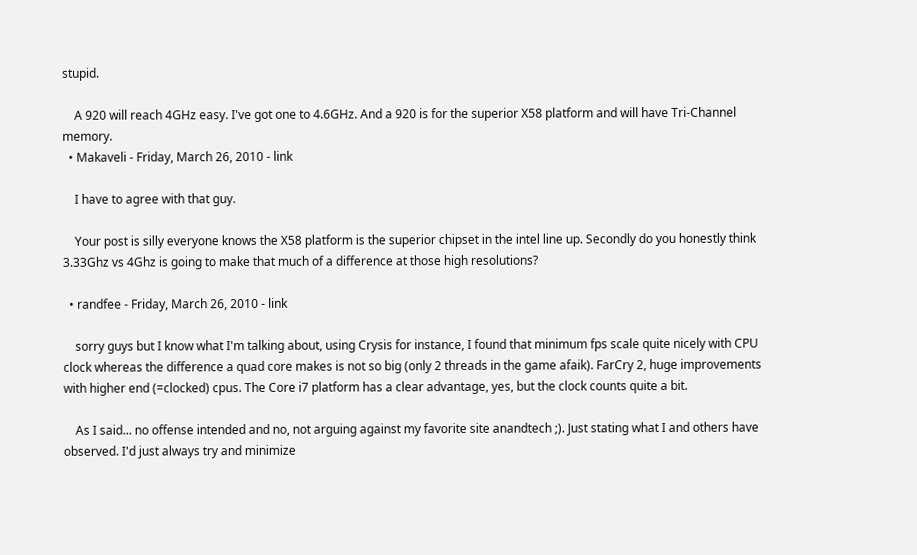stupid.

    A 920 will reach 4GHz easy. I've got one to 4.6GHz. And a 920 is for the superior X58 platform and will have Tri-Channel memory.
  • Makaveli - Friday, March 26, 2010 - link

    I have to agree with that guy.

    Your post is silly everyone knows the X58 platform is the superior chipset in the intel line up. Secondly do you honestly think 3.33Ghz vs 4Ghz is going to make that much of a difference at those high resolutions?

  • randfee - Friday, March 26, 2010 - link

    sorry guys but I know what I'm talking about, using Crysis for instance, I found that minimum fps scale quite nicely with CPU clock whereas the difference a quad core makes is not so big (only 2 threads in the game afaik). FarCry 2, huge improvements with higher end (=clocked) cpus. The Core i7 platform has a clear advantage, yes, but the clock counts quite a bit.

    As I said... no offense intended and no, not arguing against my favorite site anandtech ;). Just stating what I and others have observed. I'd just always try and minimize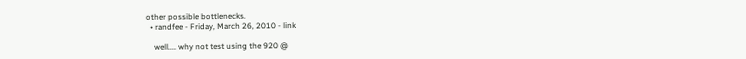other possible bottlenecks.
  • randfee - Friday, March 26, 2010 - link

    well.... why not test using the 920 @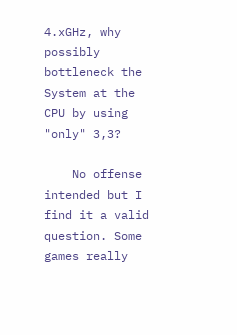4.xGHz, why possibly bottleneck the System at the CPU by using "only" 3,3?

    No offense intended but I find it a valid question. Some games really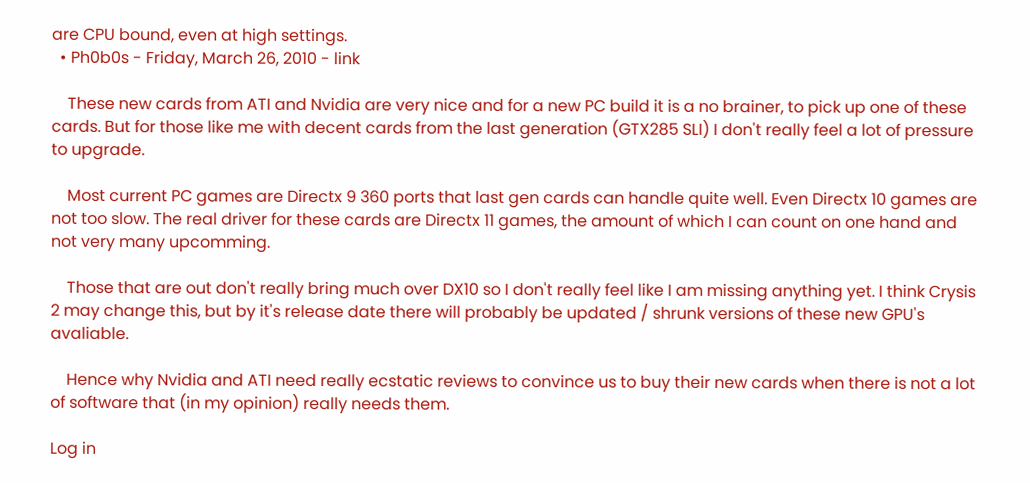are CPU bound, even at high settings.
  • Ph0b0s - Friday, March 26, 2010 - link

    These new cards from ATI and Nvidia are very nice and for a new PC build it is a no brainer, to pick up one of these cards. But for those like me with decent cards from the last generation (GTX285 SLI) I don't really feel a lot of pressure to upgrade.

    Most current PC games are Directx 9 360 ports that last gen cards can handle quite well. Even Directx 10 games are not too slow. The real driver for these cards are Directx 11 games, the amount of which I can count on one hand and not very many upcomming.

    Those that are out don't really bring much over DX10 so I don't really feel like I am missing anything yet. I think Crysis 2 may change this, but by it's release date there will probably be updated / shrunk versions of these new GPU's avaliable.

    Hence why Nvidia and ATI need really ecstatic reviews to convince us to buy their new cards when there is not a lot of software that (in my opinion) really needs them.

Log in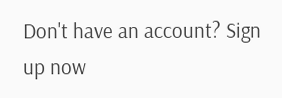Don't have an account? Sign up now